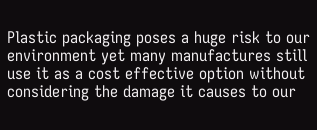Plastic packaging poses a huge risk to our environment yet many manufactures still use it as a cost effective option without considering the damage it causes to our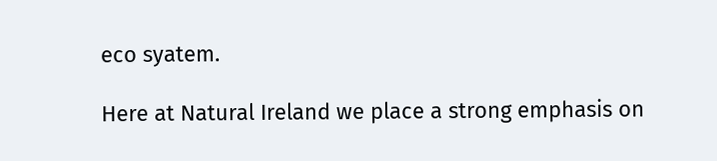eco syatem.

Here at Natural Ireland we place a strong emphasis on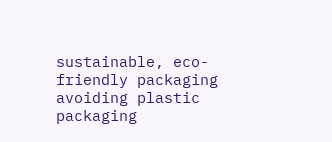sustainable, eco-friendly packaging avoiding plastic packaging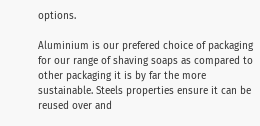options.

Aluminium is our prefered choice of packaging for our range of shaving soaps as compared to other packaging it is by far the more sustainable. Steels properties ensure it can be reused over and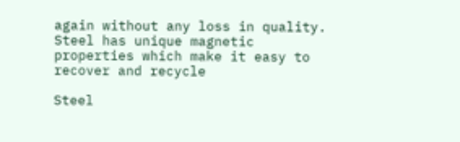again without any loss in quality. Steel has unique magnetic properties which make it easy to recover and recycle

Steel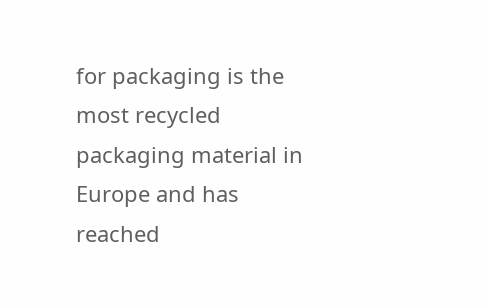for packaging is the most recycled packaging material in Europe and has reached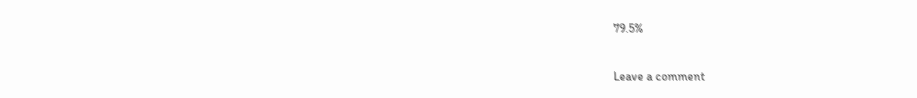79.5%

Leave a comment